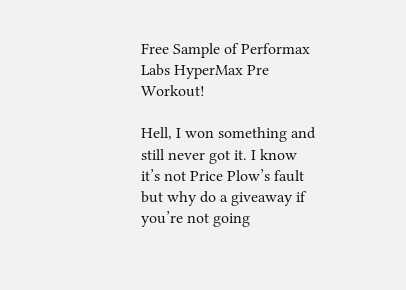Free Sample of Performax Labs HyperMax Pre Workout!

Hell, I won something and still never got it. I know it’s not Price Plow’s fault but why do a giveaway if you’re not going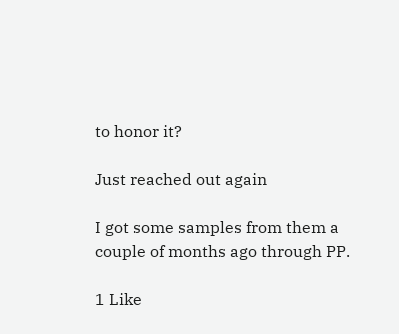to honor it?

Just reached out again

I got some samples from them a couple of months ago through PP.

1 Like